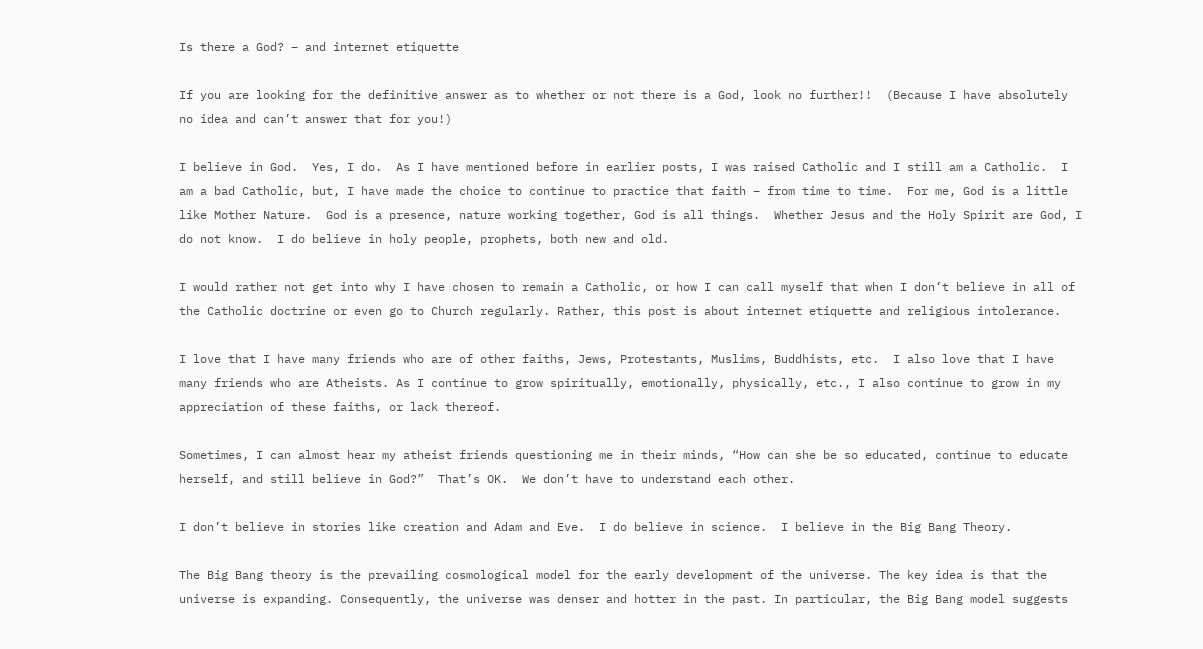Is there a God? – and internet etiquette

If you are looking for the definitive answer as to whether or not there is a God, look no further!!  (Because I have absolutely no idea and can’t answer that for you!)

I believe in God.  Yes, I do.  As I have mentioned before in earlier posts, I was raised Catholic and I still am a Catholic.  I am a bad Catholic, but, I have made the choice to continue to practice that faith – from time to time.  For me, God is a little like Mother Nature.  God is a presence, nature working together, God is all things.  Whether Jesus and the Holy Spirit are God, I do not know.  I do believe in holy people, prophets, both new and old.

I would rather not get into why I have chosen to remain a Catholic, or how I can call myself that when I don’t believe in all of the Catholic doctrine or even go to Church regularly. Rather, this post is about internet etiquette and religious intolerance.

I love that I have many friends who are of other faiths, Jews, Protestants, Muslims, Buddhists, etc.  I also love that I have many friends who are Atheists. As I continue to grow spiritually, emotionally, physically, etc., I also continue to grow in my appreciation of these faiths, or lack thereof.

Sometimes, I can almost hear my atheist friends questioning me in their minds, “How can she be so educated, continue to educate herself, and still believe in God?”  That’s OK.  We don’t have to understand each other.

I don’t believe in stories like creation and Adam and Eve.  I do believe in science.  I believe in the Big Bang Theory.

The Big Bang theory is the prevailing cosmological model for the early development of the universe. The key idea is that the universe is expanding. Consequently, the universe was denser and hotter in the past. In particular, the Big Bang model suggests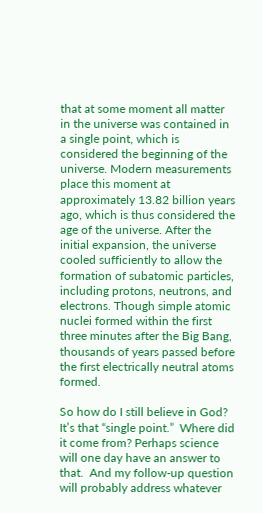that at some moment all matter in the universe was contained in a single point, which is considered the beginning of the universe. Modern measurements place this moment at approximately 13.82 billion years ago, which is thus considered the age of the universe. After the initial expansion, the universe cooled sufficiently to allow the formation of subatomic particles, including protons, neutrons, and electrons. Though simple atomic nuclei formed within the first three minutes after the Big Bang, thousands of years passed before the first electrically neutral atoms formed.

So how do I still believe in God?  It’s that “single point.”  Where did it come from? Perhaps science will one day have an answer to that.  And my follow-up question will probably address whatever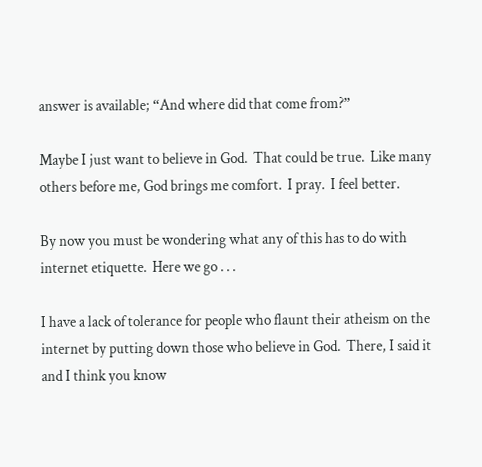answer is available; “And where did that come from?”

Maybe I just want to believe in God.  That could be true.  Like many others before me, God brings me comfort.  I pray.  I feel better.

By now you must be wondering what any of this has to do with internet etiquette.  Here we go . . .

I have a lack of tolerance for people who flaunt their atheism on the internet by putting down those who believe in God.  There, I said it and I think you know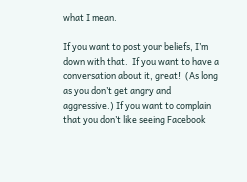what I mean.

If you want to post your beliefs, I’m down with that.  If you want to have a conversation about it, great!  (As long as you don’t get angry and aggressive.) If you want to complain that you don’t like seeing Facebook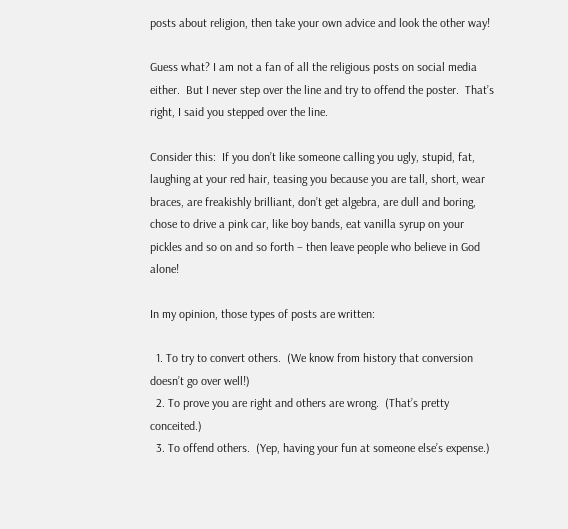posts about religion, then take your own advice and look the other way!

Guess what? I am not a fan of all the religious posts on social media either.  But I never step over the line and try to offend the poster.  That’s right, I said you stepped over the line.

Consider this:  If you don’t like someone calling you ugly, stupid, fat, laughing at your red hair, teasing you because you are tall, short, wear braces, are freakishly brilliant, don’t get algebra, are dull and boring, chose to drive a pink car, like boy bands, eat vanilla syrup on your pickles and so on and so forth – then leave people who believe in God alone!

In my opinion, those types of posts are written:

  1. To try to convert others.  (We know from history that conversion doesn’t go over well!)
  2. To prove you are right and others are wrong.  (That’s pretty conceited.)
  3. To offend others.  (Yep, having your fun at someone else’s expense.)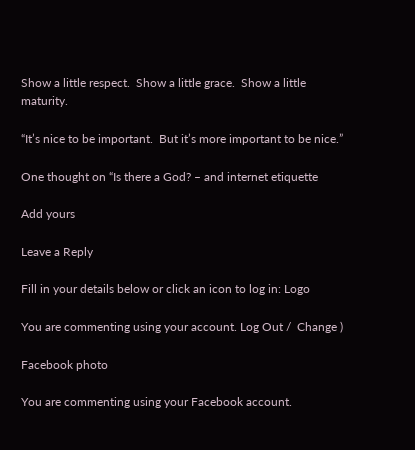Show a little respect.  Show a little grace.  Show a little maturity.

“It’s nice to be important.  But it’s more important to be nice.”

One thought on “Is there a God? – and internet etiquette

Add yours

Leave a Reply

Fill in your details below or click an icon to log in: Logo

You are commenting using your account. Log Out /  Change )

Facebook photo

You are commenting using your Facebook account.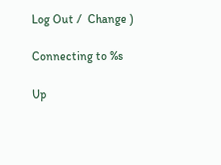Log Out /  Change )

Connecting to %s

Up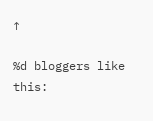↑

%d bloggers like this: